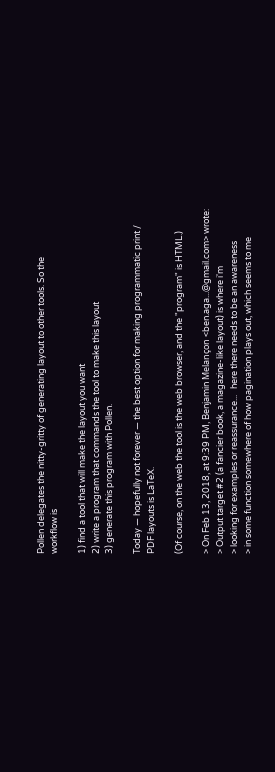Pollen delegates the nitty-gritty of generating layout to other tools. So the
workflow is

1) find a tool that will make the layout you want
2) write a program that commands the tool to make this layout
3) generate this program with Pollen.

Today — hopefully not forever — the best option for making programmatic print /
PDF layouts is LaTeX.

(Of course, on the web the tool is the web browser, and the "program" is HTML.)

> On Feb 13, 2018, at 9:39 PM, Benjamin Melançon <ben.aga...@gmail.com> wrote:
> Output target #2 (a fancier book, a magazine-like layout) is where i'm
> looking for examples or reassurance...   here there needs to be an awareness
> in some function somewhere of how pagination plays out, which seems to me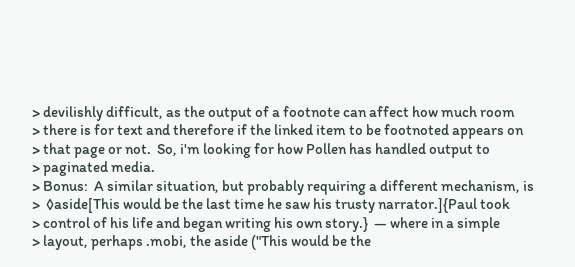> devilishly difficult, as the output of a footnote can affect how much room
> there is for text and therefore if the linked item to be footnoted appears on
> that page or not.  So, i'm looking for how Pollen has handled output to
> paginated media.
> Bonus:  A similar situation, but probably requiring a different mechanism, is
>  ◊aside[This would be the last time he saw his trusty narrator.]{Paul took
> control of his life and began writing his own story.}  — where in a simple
> layout, perhaps .mobi, the aside ("This would be the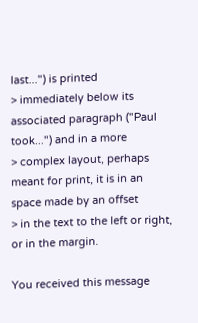last...") is printed
> immediately below its associated paragraph ("Paul took...") and in a more
> complex layout, perhaps meant for print, it is in an space made by an offset
> in the text to the left or right, or in the margin.

You received this message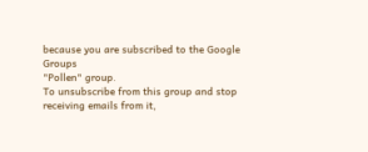because you are subscribed to the Google Groups
"Pollen" group.
To unsubscribe from this group and stop receiving emails from it,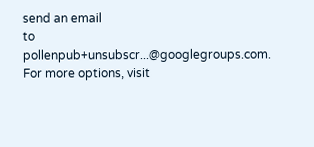send an email
to pollenpub+unsubscr...@googlegroups.com.
For more options, visit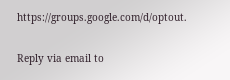https://groups.google.com/d/optout.

Reply via email to